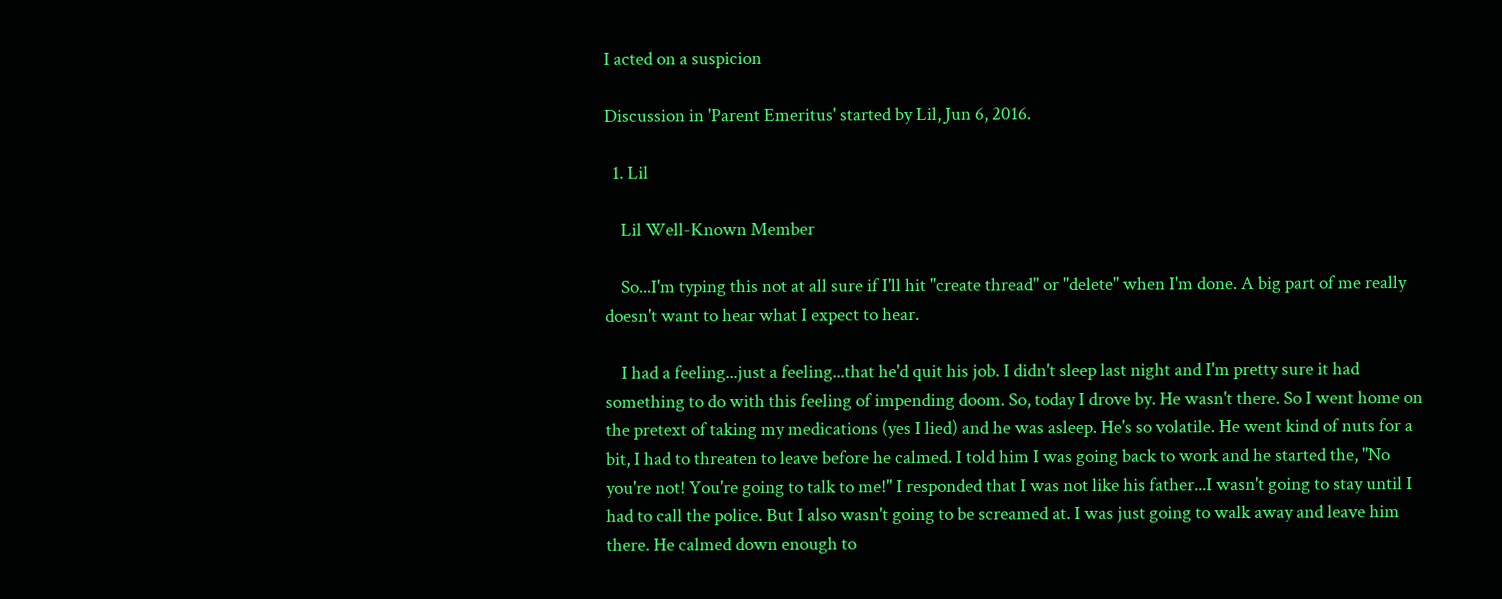I acted on a suspicion

Discussion in 'Parent Emeritus' started by Lil, Jun 6, 2016.

  1. Lil

    Lil Well-Known Member

    So...I'm typing this not at all sure if I'll hit "create thread" or "delete" when I'm done. A big part of me really doesn't want to hear what I expect to hear.

    I had a feeling...just a feeling...that he'd quit his job. I didn't sleep last night and I'm pretty sure it had something to do with this feeling of impending doom. So, today I drove by. He wasn't there. So I went home on the pretext of taking my medications (yes I lied) and he was asleep. He's so volatile. He went kind of nuts for a bit, I had to threaten to leave before he calmed. I told him I was going back to work and he started the, "No you're not! You're going to talk to me!" I responded that I was not like his father...I wasn't going to stay until I had to call the police. But I also wasn't going to be screamed at. I was just going to walk away and leave him there. He calmed down enough to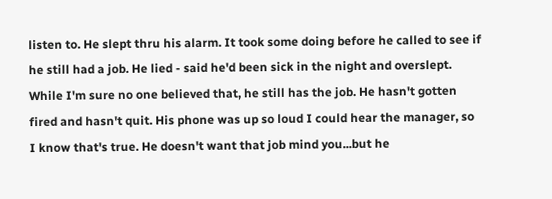listen to. He slept thru his alarm. It took some doing before he called to see if he still had a job. He lied - said he'd been sick in the night and overslept. While I'm sure no one believed that, he still has the job. He hasn't gotten fired and hasn't quit. His phone was up so loud I could hear the manager, so I know that's true. He doesn't want that job mind you...but he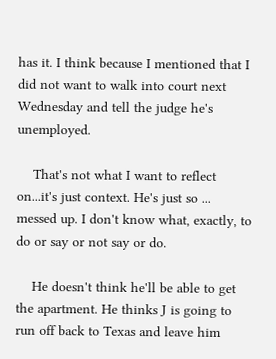has it. I think because I mentioned that I did not want to walk into court next Wednesday and tell the judge he's unemployed.

    That's not what I want to reflect on...it's just context. He's just so ... messed up. I don't know what, exactly, to do or say or not say or do.

    He doesn't think he'll be able to get the apartment. He thinks J is going to run off back to Texas and leave him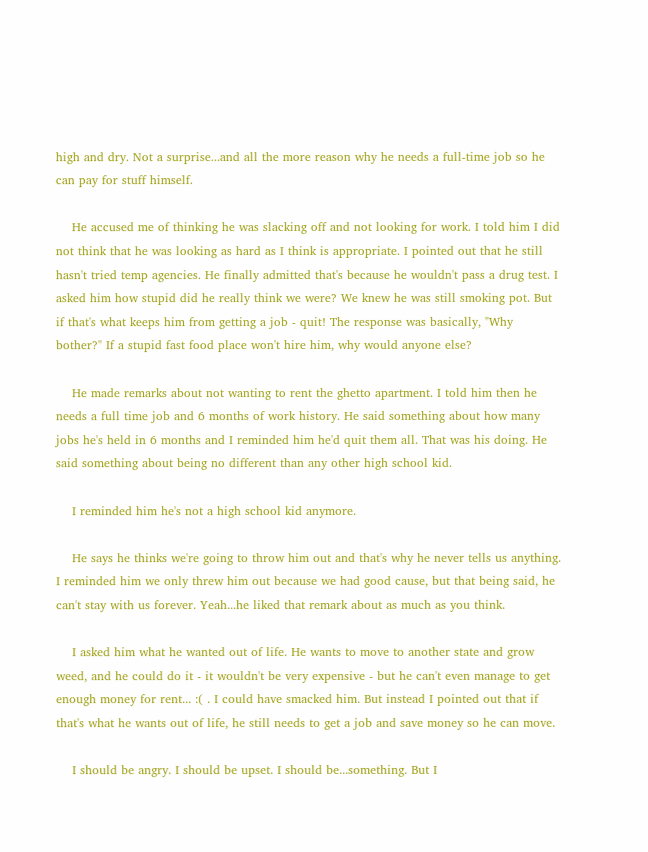high and dry. Not a surprise...and all the more reason why he needs a full-time job so he can pay for stuff himself.

    He accused me of thinking he was slacking off and not looking for work. I told him I did not think that he was looking as hard as I think is appropriate. I pointed out that he still hasn't tried temp agencies. He finally admitted that's because he wouldn't pass a drug test. I asked him how stupid did he really think we were? We knew he was still smoking pot. But if that's what keeps him from getting a job - quit! The response was basically, "Why bother?" If a stupid fast food place won't hire him, why would anyone else?

    He made remarks about not wanting to rent the ghetto apartment. I told him then he needs a full time job and 6 months of work history. He said something about how many jobs he's held in 6 months and I reminded him he'd quit them all. That was his doing. He said something about being no different than any other high school kid.

    I reminded him he's not a high school kid anymore.

    He says he thinks we're going to throw him out and that's why he never tells us anything. I reminded him we only threw him out because we had good cause, but that being said, he can't stay with us forever. Yeah...he liked that remark about as much as you think.

    I asked him what he wanted out of life. He wants to move to another state and grow weed, and he could do it - it wouldn't be very expensive - but he can't even manage to get enough money for rent... :( . I could have smacked him. But instead I pointed out that if that's what he wants out of life, he still needs to get a job and save money so he can move.

    I should be angry. I should be upset. I should be...something. But I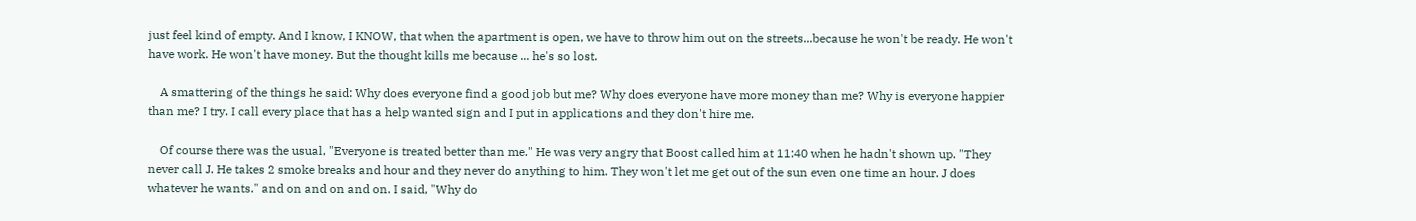just feel kind of empty. And I know, I KNOW, that when the apartment is open, we have to throw him out on the streets...because he won't be ready. He won't have work. He won't have money. But the thought kills me because ... he's so lost.

    A smattering of the things he said: Why does everyone find a good job but me? Why does everyone have more money than me? Why is everyone happier than me? I try. I call every place that has a help wanted sign and I put in applications and they don't hire me.

    Of course there was the usual, "Everyone is treated better than me." He was very angry that Boost called him at 11:40 when he hadn't shown up. "They never call J. He takes 2 smoke breaks and hour and they never do anything to him. They won't let me get out of the sun even one time an hour. J does whatever he wants." and on and on and on. I said, "Why do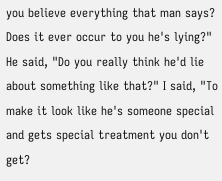you believe everything that man says? Does it ever occur to you he's lying?" He said, "Do you really think he'd lie about something like that?" I said, "To make it look like he's someone special and gets special treatment you don't get?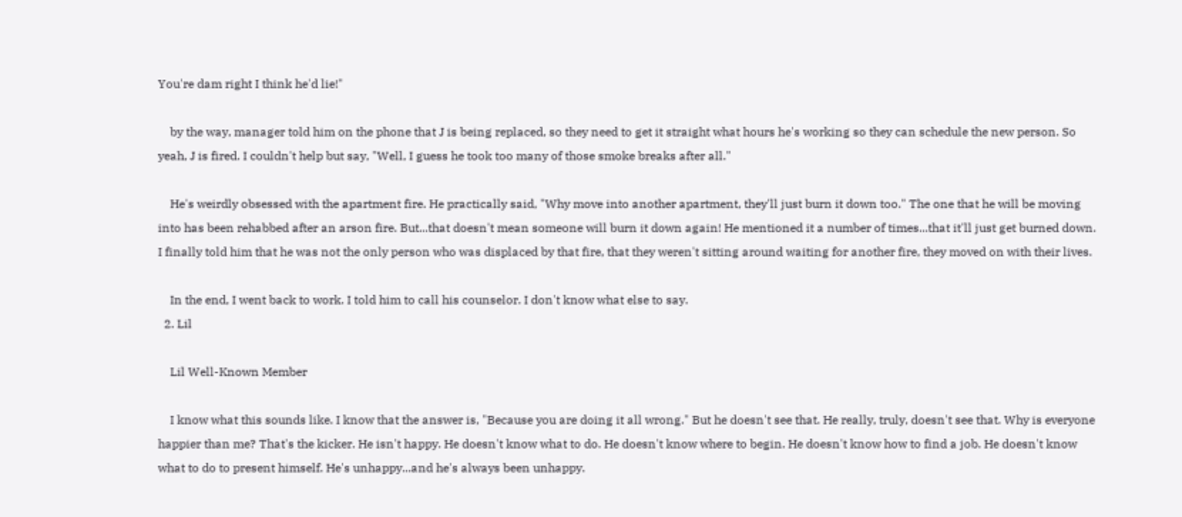You're dam right I think he'd lie!"

    by the way, manager told him on the phone that J is being replaced, so they need to get it straight what hours he's working so they can schedule the new person. So yeah, J is fired. I couldn't help but say, "Well, I guess he took too many of those smoke breaks after all."

    He's weirdly obsessed with the apartment fire. He practically said, "Why move into another apartment, they'll just burn it down too." The one that he will be moving into has been rehabbed after an arson fire. But...that doesn't mean someone will burn it down again! He mentioned it a number of times...that it'll just get burned down. I finally told him that he was not the only person who was displaced by that fire, that they weren't sitting around waiting for another fire, they moved on with their lives.

    In the end, I went back to work. I told him to call his counselor. I don't know what else to say.
  2. Lil

    Lil Well-Known Member

    I know what this sounds like. I know that the answer is, "Because you are doing it all wrong." But he doesn't see that. He really, truly, doesn't see that. Why is everyone happier than me? That's the kicker. He isn't happy. He doesn't know what to do. He doesn't know where to begin. He doesn't know how to find a job. He doesn't know what to do to present himself. He's unhappy...and he's always been unhappy.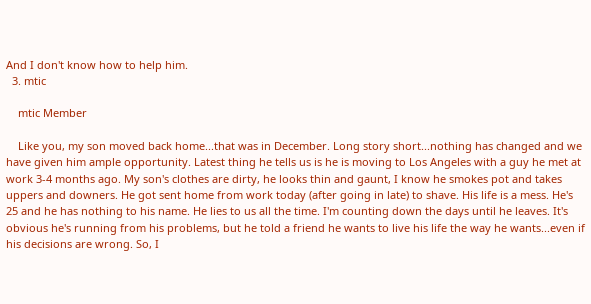And I don't know how to help him.
  3. mtic

    mtic Member

    Like you, my son moved back home...that was in December. Long story short...nothing has changed and we have given him ample opportunity. Latest thing he tells us is he is moving to Los Angeles with a guy he met at work 3-4 months ago. My son's clothes are dirty, he looks thin and gaunt, I know he smokes pot and takes uppers and downers. He got sent home from work today (after going in late) to shave. His life is a mess. He's 25 and he has nothing to his name. He lies to us all the time. I'm counting down the days until he leaves. It's obvious he's running from his problems, but he told a friend he wants to live his life the way he wants...even if his decisions are wrong. So, I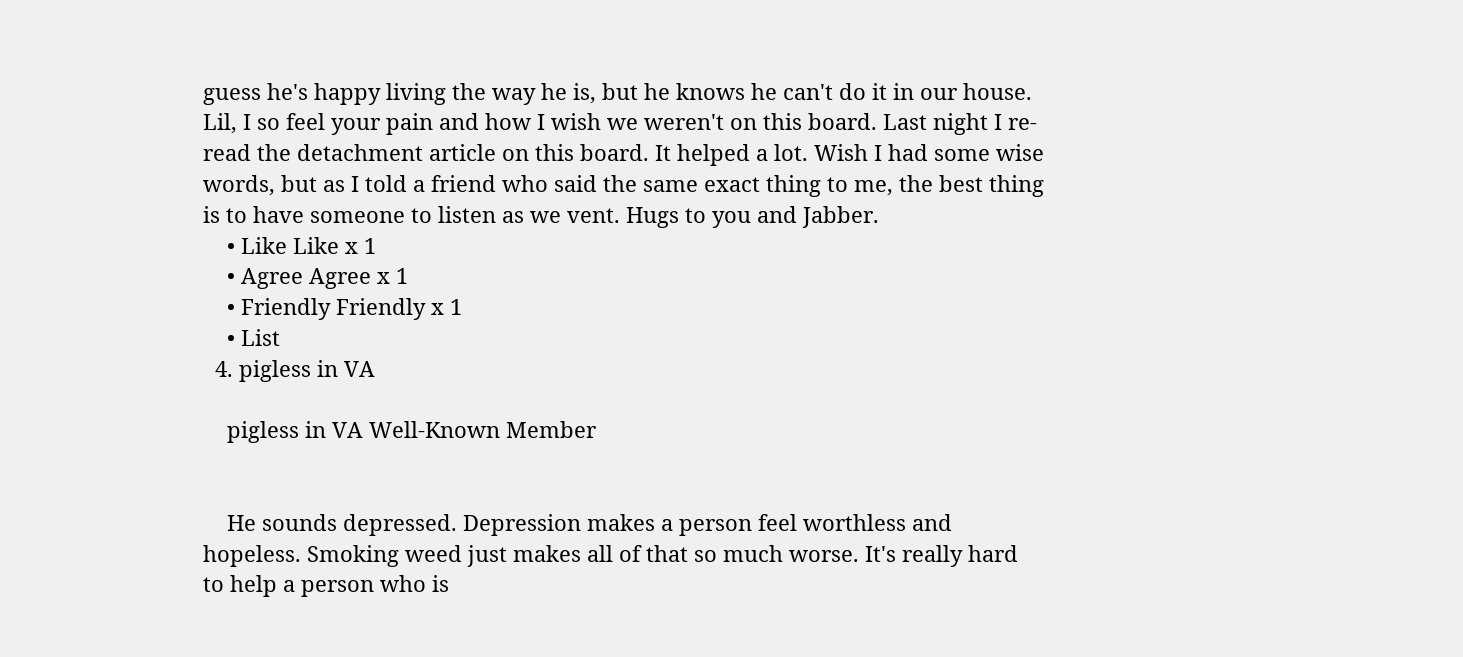guess he's happy living the way he is, but he knows he can't do it in our house. Lil, I so feel your pain and how I wish we weren't on this board. Last night I re-read the detachment article on this board. It helped a lot. Wish I had some wise words, but as I told a friend who said the same exact thing to me, the best thing is to have someone to listen as we vent. Hugs to you and Jabber.
    • Like Like x 1
    • Agree Agree x 1
    • Friendly Friendly x 1
    • List
  4. pigless in VA

    pigless in VA Well-Known Member


    He sounds depressed. Depression makes a person feel worthless and hopeless. Smoking weed just makes all of that so much worse. It's really hard to help a person who is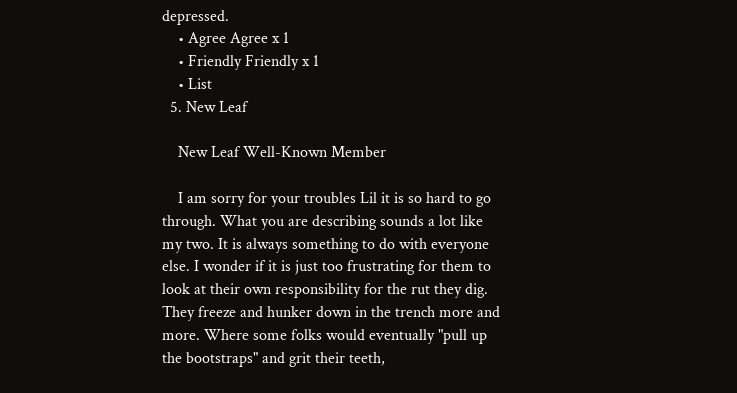depressed.
    • Agree Agree x 1
    • Friendly Friendly x 1
    • List
  5. New Leaf

    New Leaf Well-Known Member

    I am sorry for your troubles Lil it is so hard to go through. What you are describing sounds a lot like my two. It is always something to do with everyone else. I wonder if it is just too frustrating for them to look at their own responsibility for the rut they dig. They freeze and hunker down in the trench more and more. Where some folks would eventually "pull up the bootstraps" and grit their teeth,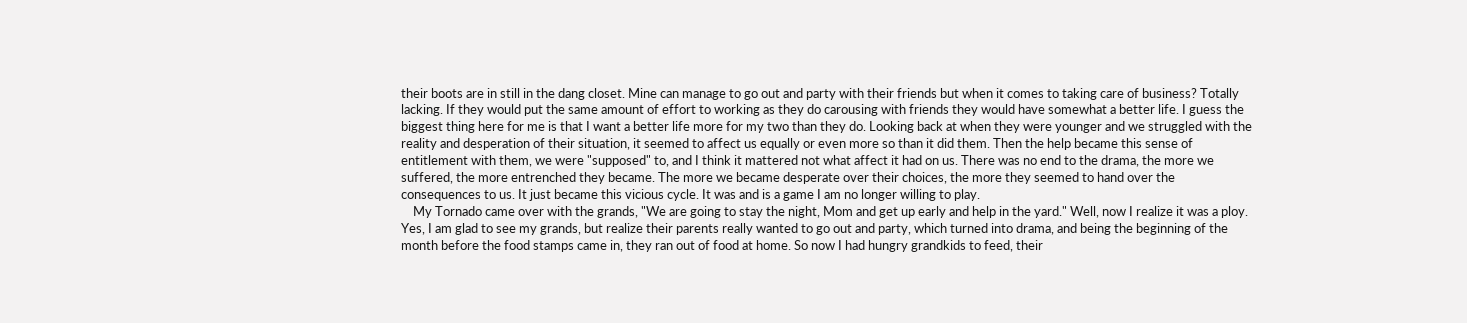their boots are in still in the dang closet. Mine can manage to go out and party with their friends but when it comes to taking care of business? Totally lacking. If they would put the same amount of effort to working as they do carousing with friends they would have somewhat a better life. I guess the biggest thing here for me is that I want a better life more for my two than they do. Looking back at when they were younger and we struggled with the reality and desperation of their situation, it seemed to affect us equally or even more so than it did them. Then the help became this sense of entitlement with them, we were "supposed" to, and I think it mattered not what affect it had on us. There was no end to the drama, the more we suffered, the more entrenched they became. The more we became desperate over their choices, the more they seemed to hand over the consequences to us. It just became this vicious cycle. It was and is a game I am no longer willing to play.
    My Tornado came over with the grands, "We are going to stay the night, Mom and get up early and help in the yard." Well, now I realize it was a ploy. Yes, I am glad to see my grands, but realize their parents really wanted to go out and party, which turned into drama, and being the beginning of the month before the food stamps came in, they ran out of food at home. So now I had hungry grandkids to feed, their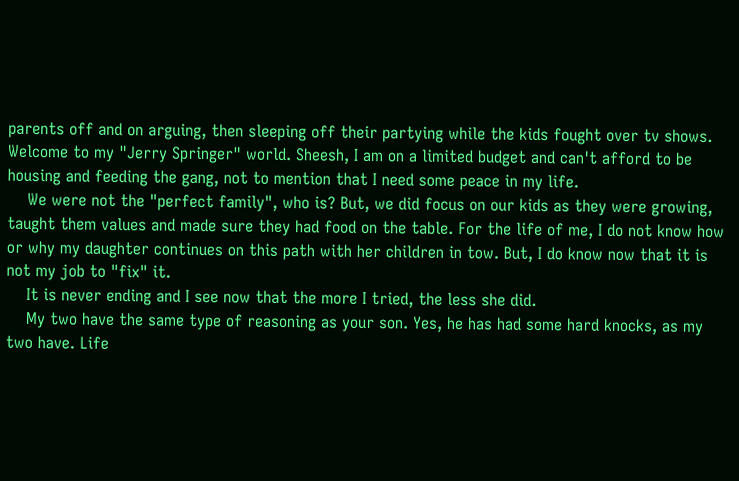parents off and on arguing, then sleeping off their partying while the kids fought over tv shows. Welcome to my "Jerry Springer" world. Sheesh, I am on a limited budget and can't afford to be housing and feeding the gang, not to mention that I need some peace in my life.
    We were not the "perfect family", who is? But, we did focus on our kids as they were growing, taught them values and made sure they had food on the table. For the life of me, I do not know how or why my daughter continues on this path with her children in tow. But, I do know now that it is not my job to "fix" it.
    It is never ending and I see now that the more I tried, the less she did.
    My two have the same type of reasoning as your son. Yes, he has had some hard knocks, as my two have. Life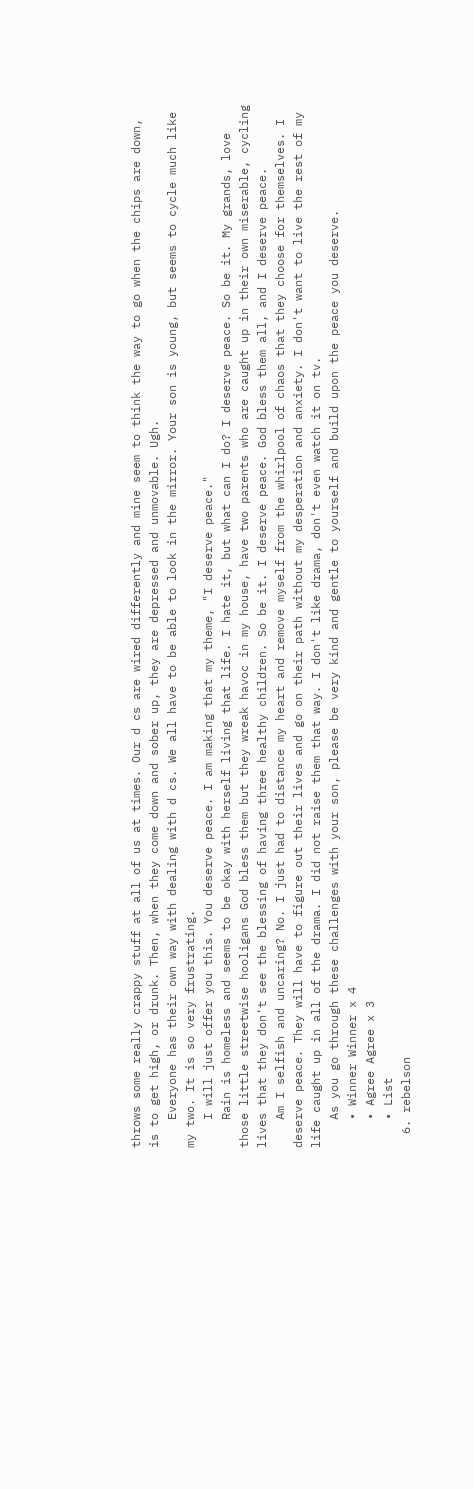throws some really crappy stuff at all of us at times. Our d cs are wired differently and mine seem to think the way to go when the chips are down, is to get high, or drunk. Then, when they come down and sober up, they are depressed and unmovable. Ugh.
    Everyone has their own way with dealing with d cs. We all have to be able to look in the mirror. Your son is young, but seems to cycle much like my two. It is so very frustrating.
    I will just offer you this. You deserve peace. I am making that my theme, "I deserve peace."
    Rain is homeless and seems to be okay with herself living that life. I hate it, but what can I do? I deserve peace. So be it. My grands, love those little streetwise hooligans God bless them but they wreak havoc in my house, have two parents who are caught up in their own miserable, cycling lives that they don't see the blessing of having three healthy children. So be it. I deserve peace. God bless them all, and I deserve peace.
    Am I selfish and uncaring? No. I just had to distance my heart and remove myself from the whirlpool of chaos that they choose for themselves. I deserve peace. They will have to figure out their lives and go on their path without my desperation and anxiety. I don't want to live the rest of my life caught up in all of the drama. I did not raise them that way. I don't like drama, don't even watch it on tv.
    As you go through these challenges with your son, please be very kind and gentle to yourself and build upon the peace you deserve.
    • Winner Winner x 4
    • Agree Agree x 3
    • List
  6. rebelson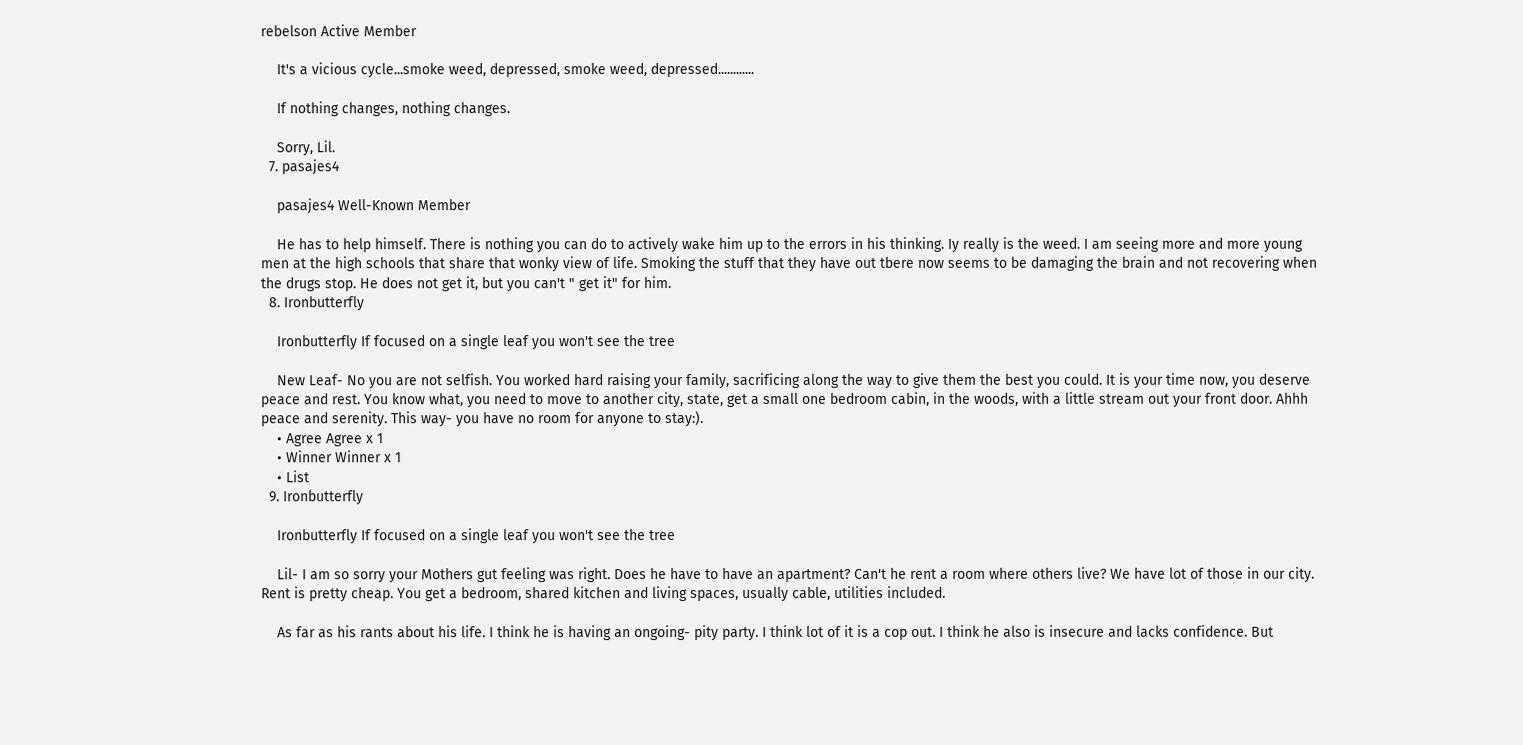rebelson Active Member

    It's a vicious cycle...smoke weed, depressed, smoke weed, depressed............

    If nothing changes, nothing changes.

    Sorry, Lil.
  7. pasajes4

    pasajes4 Well-Known Member

    He has to help himself. There is nothing you can do to actively wake him up to the errors in his thinking. Iy really is the weed. I am seeing more and more young men at the high schools that share that wonky view of life. Smoking the stuff that they have out tbere now seems to be damaging the brain and not recovering when the drugs stop. He does not get it, but you can't " get it" for him.
  8. Ironbutterfly

    Ironbutterfly If focused on a single leaf you won't see the tree

    New Leaf- No you are not selfish. You worked hard raising your family, sacrificing along the way to give them the best you could. It is your time now, you deserve peace and rest. You know what, you need to move to another city, state, get a small one bedroom cabin, in the woods, with a little stream out your front door. Ahhh peace and serenity. This way- you have no room for anyone to stay:).
    • Agree Agree x 1
    • Winner Winner x 1
    • List
  9. Ironbutterfly

    Ironbutterfly If focused on a single leaf you won't see the tree

    Lil- I am so sorry your Mothers gut feeling was right. Does he have to have an apartment? Can't he rent a room where others live? We have lot of those in our city. Rent is pretty cheap. You get a bedroom, shared kitchen and living spaces, usually cable, utilities included.

    As far as his rants about his life. I think he is having an ongoing- pity party. I think lot of it is a cop out. I think he also is insecure and lacks confidence. But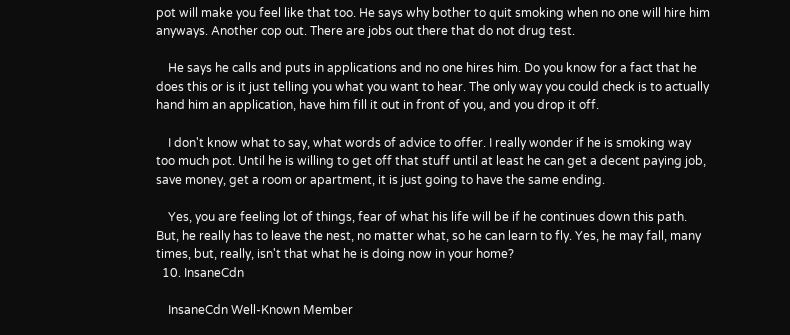pot will make you feel like that too. He says why bother to quit smoking when no one will hire him anyways. Another cop out. There are jobs out there that do not drug test.

    He says he calls and puts in applications and no one hires him. Do you know for a fact that he does this or is it just telling you what you want to hear. The only way you could check is to actually hand him an application, have him fill it out in front of you, and you drop it off.

    I don't know what to say, what words of advice to offer. I really wonder if he is smoking way too much pot. Until he is willing to get off that stuff until at least he can get a decent paying job, save money, get a room or apartment, it is just going to have the same ending.

    Yes, you are feeling lot of things, fear of what his life will be if he continues down this path. But, he really has to leave the nest, no matter what, so he can learn to fly. Yes, he may fall, many times, but, really, isn't that what he is doing now in your home?
  10. InsaneCdn

    InsaneCdn Well-Known Member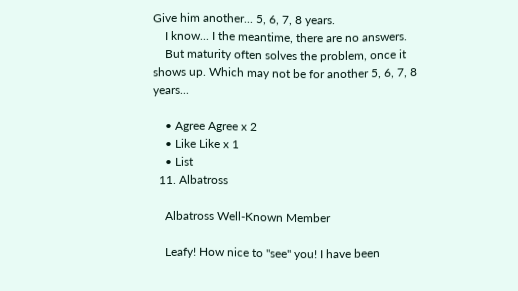Give him another... 5, 6, 7, 8 years.
    I know... I the meantime, there are no answers.
    But maturity often solves the problem, once it shows up. Which may not be for another 5, 6, 7, 8 years...

    • Agree Agree x 2
    • Like Like x 1
    • List
  11. Albatross

    Albatross Well-Known Member

    Leafy! How nice to "see" you! I have been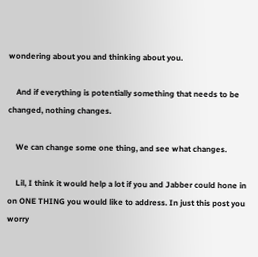wondering about you and thinking about you.

    And if everything is potentially something that needs to be changed, nothing changes.

    We can change some one thing, and see what changes.

    Lil, I think it would help a lot if you and Jabber could hone in on ONE THING you would like to address. In just this post you worry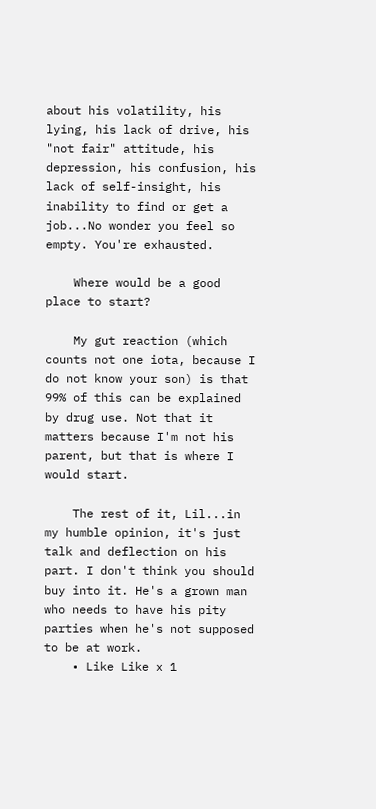about his volatility, his lying, his lack of drive, his "not fair" attitude, his depression, his confusion, his lack of self-insight, his inability to find or get a job...No wonder you feel so empty. You're exhausted.

    Where would be a good place to start?

    My gut reaction (which counts not one iota, because I do not know your son) is that 99% of this can be explained by drug use. Not that it matters because I'm not his parent, but that is where I would start.

    The rest of it, Lil...in my humble opinion, it's just talk and deflection on his part. I don't think you should buy into it. He's a grown man who needs to have his pity parties when he's not supposed to be at work.
    • Like Like x 1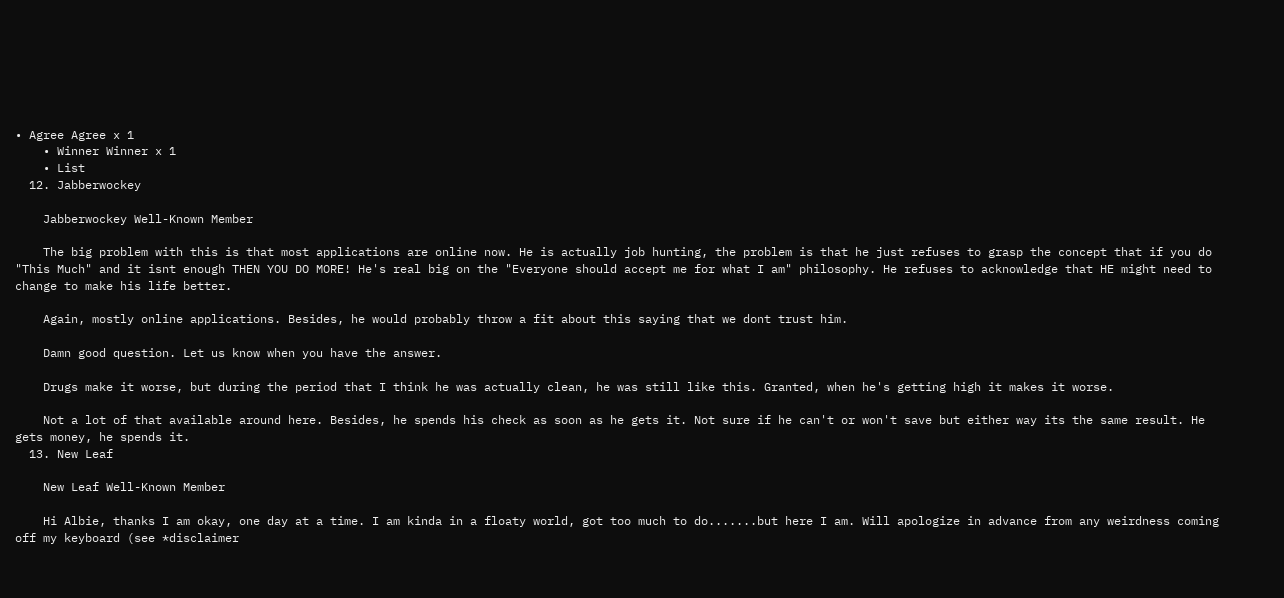• Agree Agree x 1
    • Winner Winner x 1
    • List
  12. Jabberwockey

    Jabberwockey Well-Known Member

    The big problem with this is that most applications are online now. He is actually job hunting, the problem is that he just refuses to grasp the concept that if you do "This Much" and it isnt enough THEN YOU DO MORE! He's real big on the "Everyone should accept me for what I am" philosophy. He refuses to acknowledge that HE might need to change to make his life better.

    Again, mostly online applications. Besides, he would probably throw a fit about this saying that we dont trust him.

    Damn good question. Let us know when you have the answer.

    Drugs make it worse, but during the period that I think he was actually clean, he was still like this. Granted, when he's getting high it makes it worse.

    Not a lot of that available around here. Besides, he spends his check as soon as he gets it. Not sure if he can't or won't save but either way its the same result. He gets money, he spends it.
  13. New Leaf

    New Leaf Well-Known Member

    Hi Albie, thanks I am okay, one day at a time. I am kinda in a floaty world, got too much to do.......but here I am. Will apologize in advance from any weirdness coming off my keyboard (see *disclaimer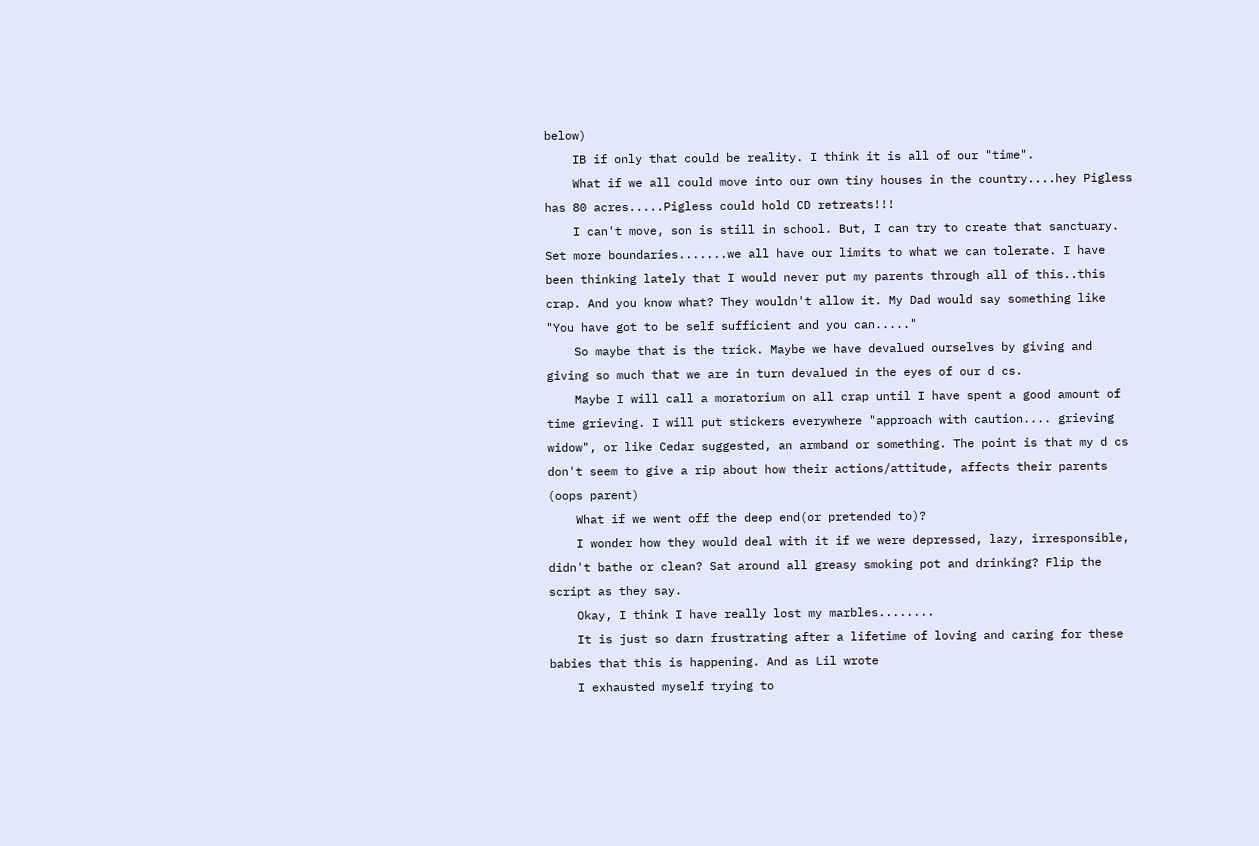below)
    IB if only that could be reality. I think it is all of our "time".
    What if we all could move into our own tiny houses in the country....hey Pigless has 80 acres.....Pigless could hold CD retreats!!!
    I can't move, son is still in school. But, I can try to create that sanctuary. Set more boundaries.......we all have our limits to what we can tolerate. I have been thinking lately that I would never put my parents through all of this..this crap. And you know what? They wouldn't allow it. My Dad would say something like "You have got to be self sufficient and you can....."
    So maybe that is the trick. Maybe we have devalued ourselves by giving and giving so much that we are in turn devalued in the eyes of our d cs.
    Maybe I will call a moratorium on all crap until I have spent a good amount of time grieving. I will put stickers everywhere "approach with caution.... grieving widow", or like Cedar suggested, an armband or something. The point is that my d cs don't seem to give a rip about how their actions/attitude, affects their parents (oops parent)
    What if we went off the deep end(or pretended to)?
    I wonder how they would deal with it if we were depressed, lazy, irresponsible, didn't bathe or clean? Sat around all greasy smoking pot and drinking? Flip the script as they say.
    Okay, I think I have really lost my marbles........
    It is just so darn frustrating after a lifetime of loving and caring for these babies that this is happening. And as Lil wrote
    I exhausted myself trying to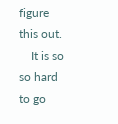figure this out.
    It is so so hard to go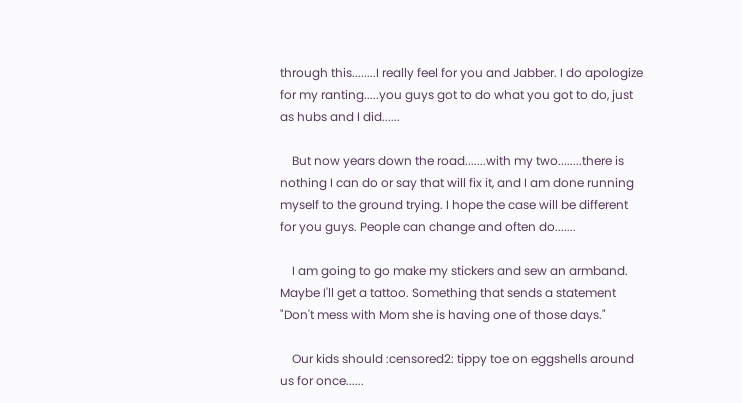through this........I really feel for you and Jabber. I do apologize for my ranting.....you guys got to do what you got to do, just as hubs and I did......

    But now years down the road.......with my two........there is nothing I can do or say that will fix it, and I am done running myself to the ground trying. I hope the case will be different for you guys. People can change and often do.......

    I am going to go make my stickers and sew an armband. Maybe I'll get a tattoo. Something that sends a statement "Don't mess with Mom she is having one of those days."

    Our kids should :censored2: tippy toe on eggshells around us for once......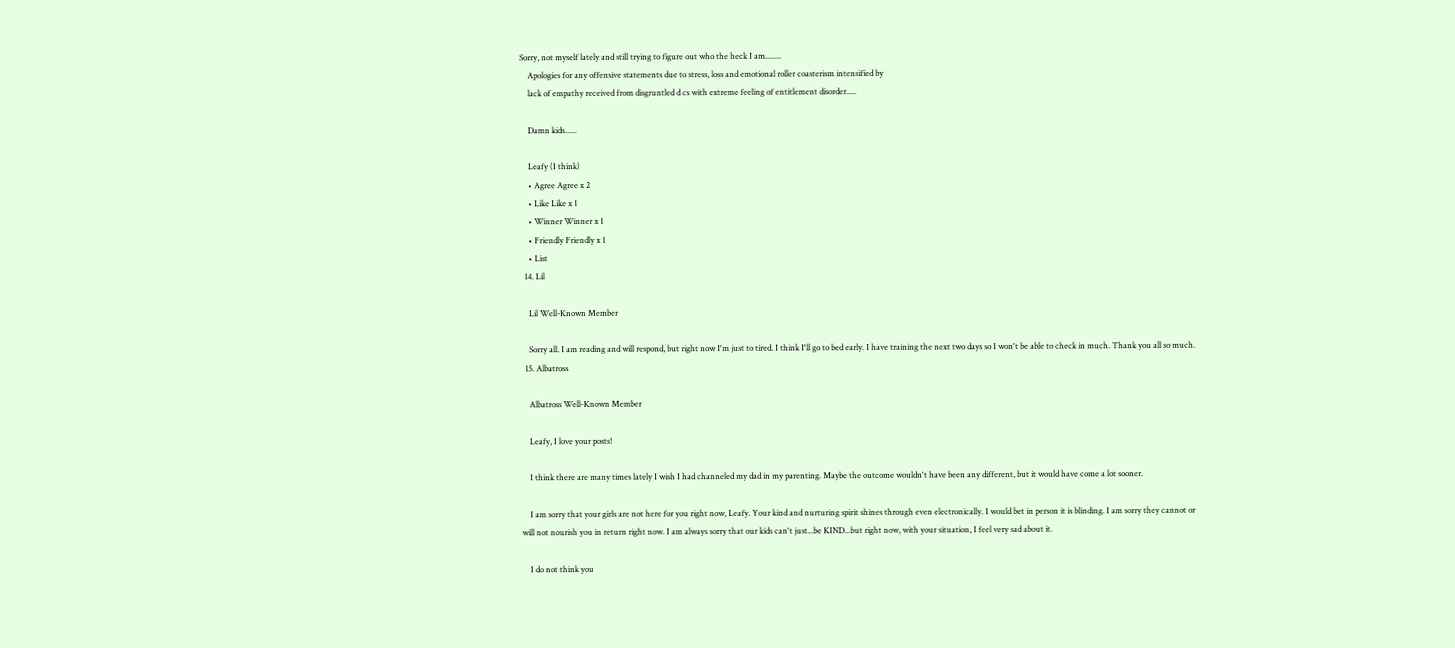Sorry, not myself lately and still trying to figure out who the heck I am........
    Apologies for any offensive statements due to stress, loss and emotional roller coasterism intensified by
    lack of empathy received from disgruntled d cs with extreme feeling of entitlement disorder.....

    Damn kids......

    Leafy (I think)
    • Agree Agree x 2
    • Like Like x 1
    • Winner Winner x 1
    • Friendly Friendly x 1
    • List
  14. Lil

    Lil Well-Known Member

    Sorry all. I am reading and will respond, but right now I'm just to tired. I think I'll go to bed early. I have training the next two days so I won't be able to check in much. Thank you all so much.
  15. Albatross

    Albatross Well-Known Member

    Leafy, I love your posts!

    I think there are many times lately I wish I had channeled my dad in my parenting. Maybe the outcome wouldn't have been any different, but it would have come a lot sooner.

    I am sorry that your girls are not here for you right now, Leafy. Your kind and nurturing spirit shines through even electronically. I would bet in person it is blinding. I am sorry they cannot or will not nourish you in return right now. I am always sorry that our kids can't just...be KIND...but right now, with your situation, I feel very sad about it.

    I do not think you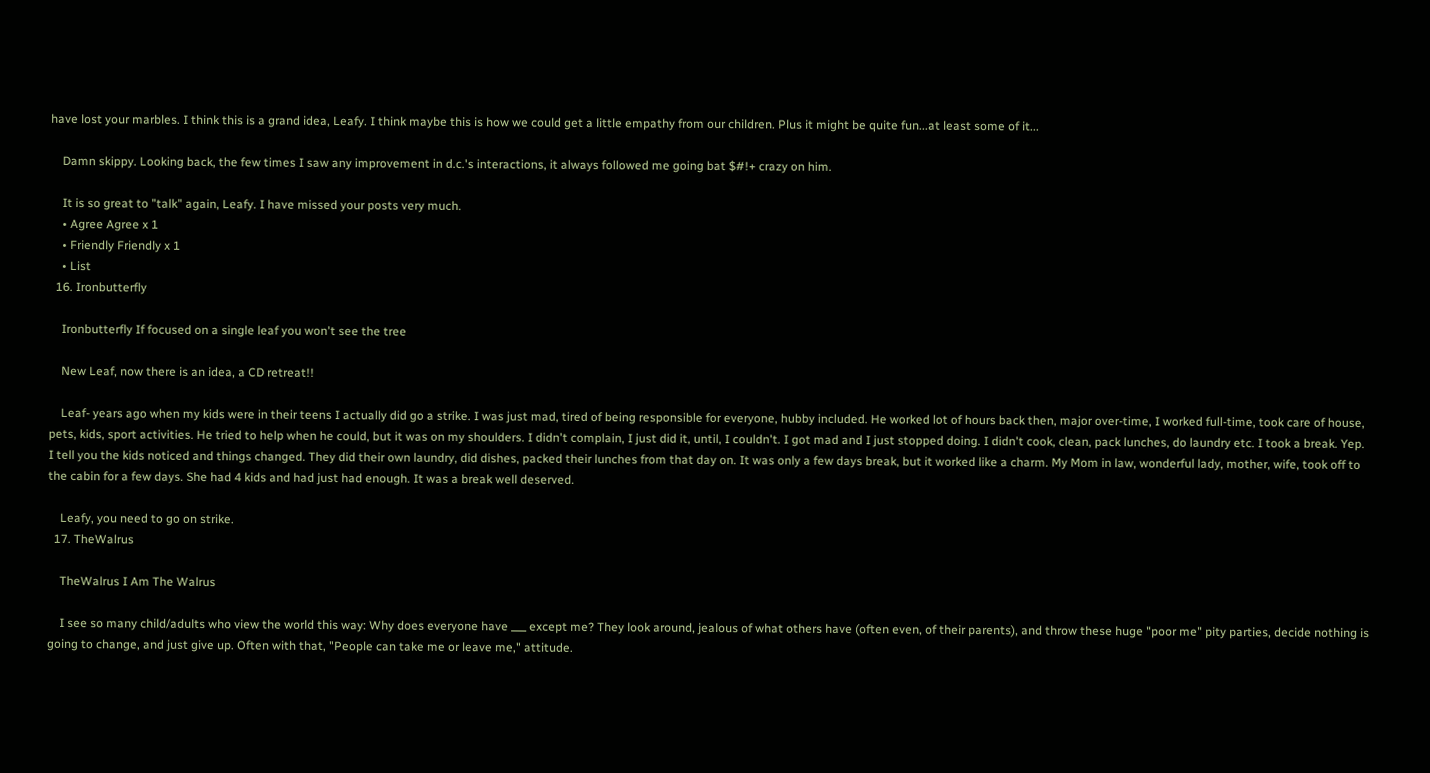have lost your marbles. I think this is a grand idea, Leafy. I think maybe this is how we could get a little empathy from our children. Plus it might be quite fun...at least some of it...

    Damn skippy. Looking back, the few times I saw any improvement in d.c.'s interactions, it always followed me going bat $#!+ crazy on him.

    It is so great to "talk" again, Leafy. I have missed your posts very much.
    • Agree Agree x 1
    • Friendly Friendly x 1
    • List
  16. Ironbutterfly

    Ironbutterfly If focused on a single leaf you won't see the tree

    New Leaf, now there is an idea, a CD retreat!!

    Leaf- years ago when my kids were in their teens I actually did go a strike. I was just mad, tired of being responsible for everyone, hubby included. He worked lot of hours back then, major over-time, I worked full-time, took care of house, pets, kids, sport activities. He tried to help when he could, but it was on my shoulders. I didn't complain, I just did it, until, I couldn't. I got mad and I just stopped doing. I didn't cook, clean, pack lunches, do laundry etc. I took a break. Yep. I tell you the kids noticed and things changed. They did their own laundry, did dishes, packed their lunches from that day on. It was only a few days break, but it worked like a charm. My Mom in law, wonderful lady, mother, wife, took off to the cabin for a few days. She had 4 kids and had just had enough. It was a break well deserved.

    Leafy, you need to go on strike.
  17. TheWalrus

    TheWalrus I Am The Walrus

    I see so many child/adults who view the world this way: Why does everyone have ___ except me? They look around, jealous of what others have (often even, of their parents), and throw these huge "poor me" pity parties, decide nothing is going to change, and just give up. Often with that, "People can take me or leave me," attitude.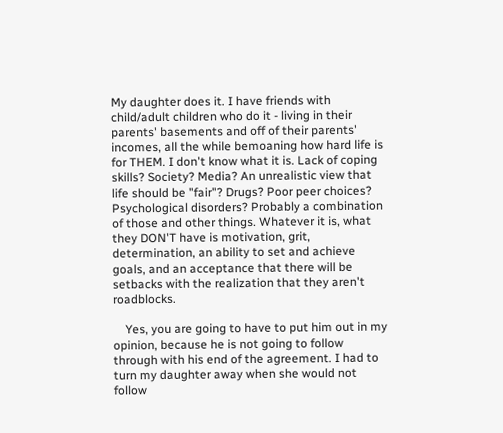My daughter does it. I have friends with child/adult children who do it - living in their parents' basements and off of their parents' incomes, all the while bemoaning how hard life is for THEM. I don't know what it is. Lack of coping skills? Society? Media? An unrealistic view that life should be "fair"? Drugs? Poor peer choices? Psychological disorders? Probably a combination of those and other things. Whatever it is, what they DON'T have is motivation, grit, determination, an ability to set and achieve goals, and an acceptance that there will be setbacks with the realization that they aren't roadblocks.

    Yes, you are going to have to put him out in my opinion, because he is not going to follow through with his end of the agreement. I had to turn my daughter away when she would not follow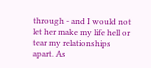through - and I would not let her make my life hell or tear my relationships apart. As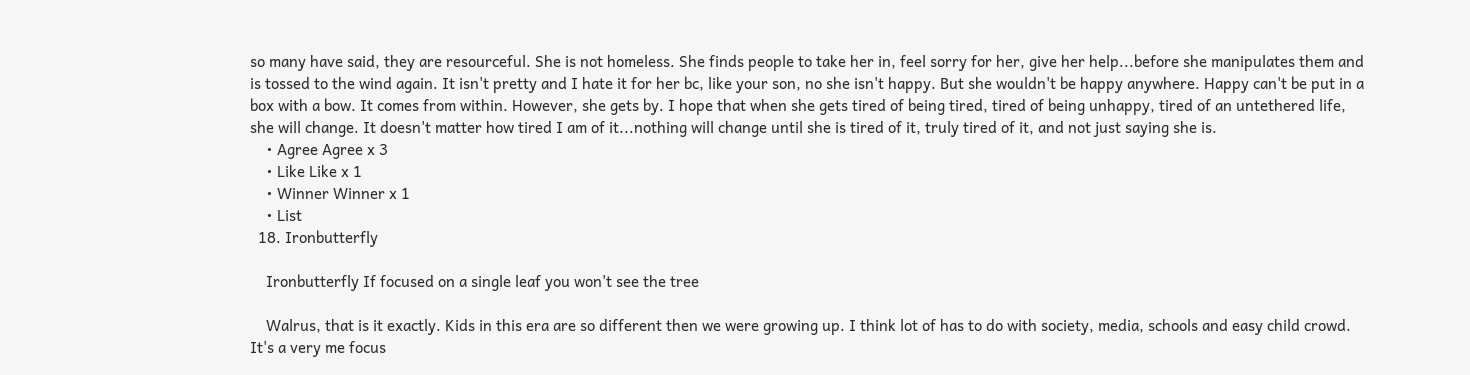so many have said, they are resourceful. She is not homeless. She finds people to take her in, feel sorry for her, give her help...before she manipulates them and is tossed to the wind again. It isn't pretty and I hate it for her bc, like your son, no she isn't happy. But she wouldn't be happy anywhere. Happy can't be put in a box with a bow. It comes from within. However, she gets by. I hope that when she gets tired of being tired, tired of being unhappy, tired of an untethered life, she will change. It doesn't matter how tired I am of it...nothing will change until she is tired of it, truly tired of it, and not just saying she is.
    • Agree Agree x 3
    • Like Like x 1
    • Winner Winner x 1
    • List
  18. Ironbutterfly

    Ironbutterfly If focused on a single leaf you won't see the tree

    Walrus, that is it exactly. Kids in this era are so different then we were growing up. I think lot of has to do with society, media, schools and easy child crowd. It's a very me focus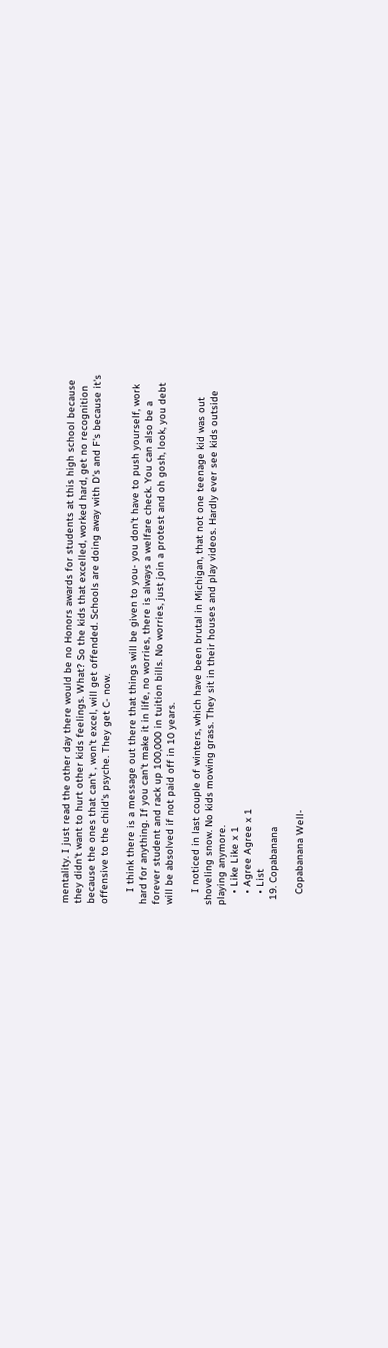mentality. I just read the other day there would be no Honors awards for students at this high school because they didn't want to hurt other kids feelings. What? So the kids that excelled, worked hard, get no recognition because the ones that can't , won't excel, will get offended. Schools are doing away with D's and F's because it's offensive to the child's psyche. They get C- now.

    I think there is a message out there that things will be given to you- you don't have to push yourself, work hard for anything. If you can't make it in life, no worries, there is always a welfare check. You can also be a forever student and rack up 100,000 in tuition bills. No worries, just join a protest and oh gosh, look, you debt will be absolved if not paid off in 10 years.

    I noticed in last couple of winters, which have been brutal in Michigan, that not one teenage kid was out shoveling snow. No kids mowing grass. They sit in their houses and play videos. Hardly ever see kids outside playing anymore.
    • Like Like x 1
    • Agree Agree x 1
    • List
  19. Copabanana

    Copabanana Well-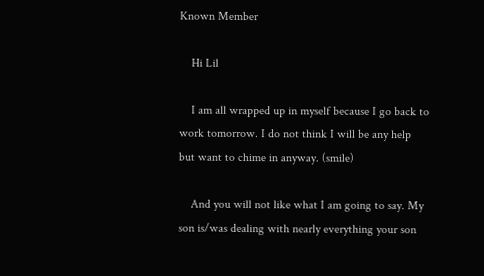Known Member

    Hi Lil

    I am all wrapped up in myself because I go back to work tomorrow. I do not think I will be any help but want to chime in anyway. (smile)

    And you will not like what I am going to say. My son is/was dealing with nearly everything your son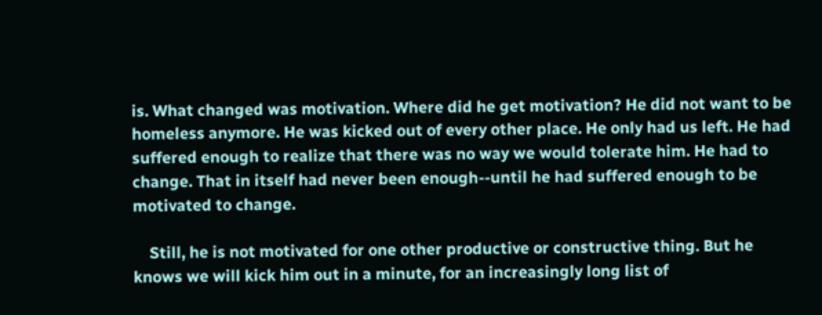is. What changed was motivation. Where did he get motivation? He did not want to be homeless anymore. He was kicked out of every other place. He only had us left. He had suffered enough to realize that there was no way we would tolerate him. He had to change. That in itself had never been enough--until he had suffered enough to be motivated to change.

    Still, he is not motivated for one other productive or constructive thing. But he knows we will kick him out in a minute, for an increasingly long list of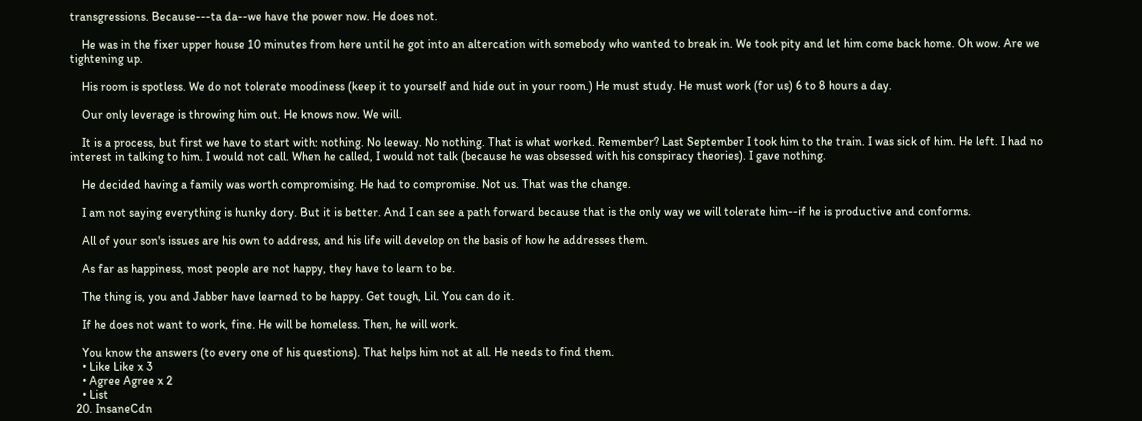transgressions. Because---ta da--we have the power now. He does not.

    He was in the fixer upper house 10 minutes from here until he got into an altercation with somebody who wanted to break in. We took pity and let him come back home. Oh wow. Are we tightening up.

    His room is spotless. We do not tolerate moodiness (keep it to yourself and hide out in your room.) He must study. He must work (for us) 6 to 8 hours a day.

    Our only leverage is throwing him out. He knows now. We will.

    It is a process, but first we have to start with: nothing. No leeway. No nothing. That is what worked. Remember? Last September I took him to the train. I was sick of him. He left. I had no interest in talking to him. I would not call. When he called, I would not talk (because he was obsessed with his conspiracy theories). I gave nothing.

    He decided having a family was worth compromising. He had to compromise. Not us. That was the change.

    I am not saying everything is hunky dory. But it is better. And I can see a path forward because that is the only way we will tolerate him--if he is productive and conforms.

    All of your son's issues are his own to address, and his life will develop on the basis of how he addresses them.

    As far as happiness, most people are not happy, they have to learn to be.

    The thing is, you and Jabber have learned to be happy. Get tough, Lil. You can do it.

    If he does not want to work, fine. He will be homeless. Then, he will work.

    You know the answers (to every one of his questions). That helps him not at all. He needs to find them.
    • Like Like x 3
    • Agree Agree x 2
    • List
  20. InsaneCdn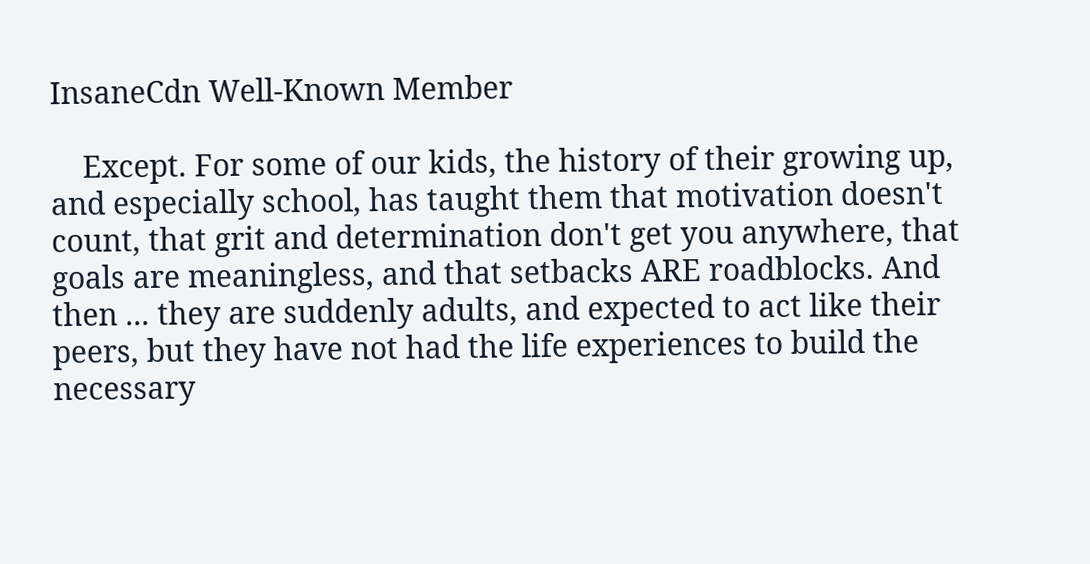InsaneCdn Well-Known Member

    Except. For some of our kids, the history of their growing up, and especially school, has taught them that motivation doesn't count, that grit and determination don't get you anywhere, that goals are meaningless, and that setbacks ARE roadblocks. And then ... they are suddenly adults, and expected to act like their peers, but they have not had the life experiences to build the necessary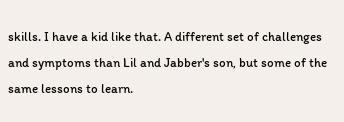skills. I have a kid like that. A different set of challenges and symptoms than Lil and Jabber's son, but some of the same lessons to learn.